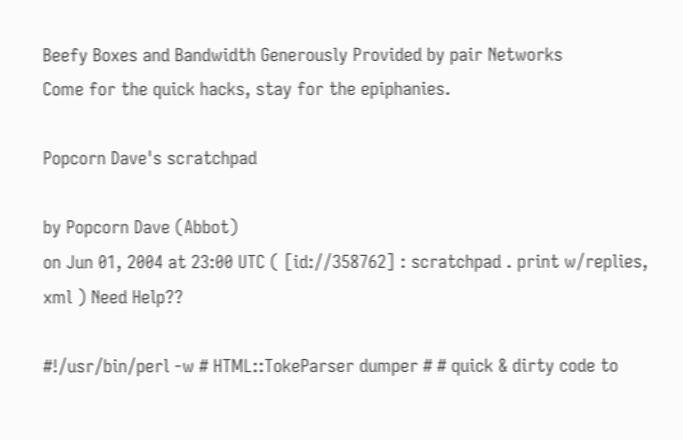Beefy Boxes and Bandwidth Generously Provided by pair Networks
Come for the quick hacks, stay for the epiphanies.

Popcorn Dave's scratchpad

by Popcorn Dave (Abbot)
on Jun 01, 2004 at 23:00 UTC ( [id://358762] : scratchpad . print w/replies, xml ) Need Help??

#!/usr/bin/perl -w # HTML::TokeParser dumper # # quick & dirty code to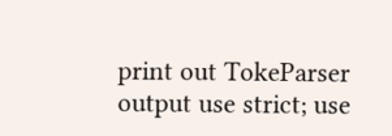print out TokeParser output use strict; use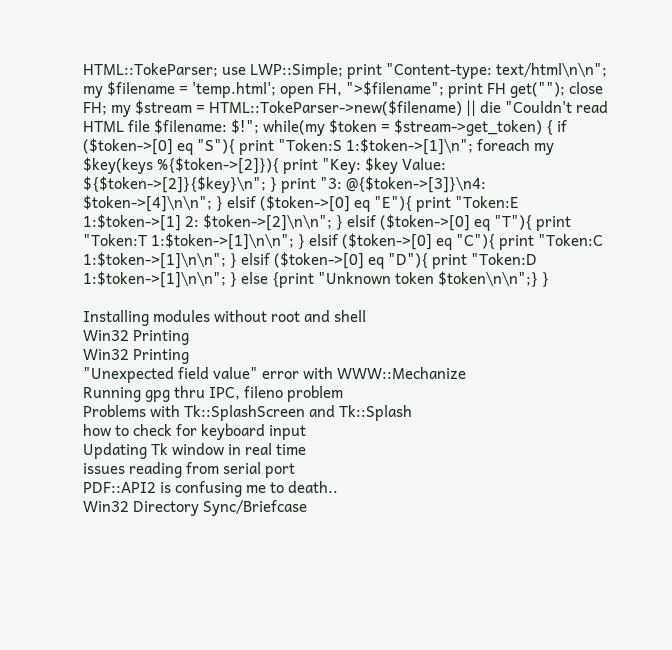HTML::TokeParser; use LWP::Simple; print "Content-type: text/html\n\n"; my $filename = 'temp.html'; open FH, ">$filename"; print FH get(""); close FH; my $stream = HTML::TokeParser->new($filename) || die "Couldn't read HTML file $filename: $!"; while(my $token = $stream->get_token) { if ($token->[0] eq "S"){ print "Token:S 1:$token->[1]\n"; foreach my $key(keys %{$token->[2]}){ print "Key: $key Value: ${$token->[2]}{$key}\n"; } print "3: @{$token->[3]}\n4: $token->[4]\n\n"; } elsif ($token->[0] eq "E"){ print "Token:E 1:$token->[1] 2: $token->[2]\n\n"; } elsif ($token->[0] eq "T"){ print "Token:T 1:$token->[1]\n\n"; } elsif ($token->[0] eq "C"){ print "Token:C 1:$token->[1]\n\n"; } elsif ($token->[0] eq "D"){ print "Token:D 1:$token->[1]\n\n"; } else {print "Unknown token $token\n\n";} }

Installing modules without root and shell
Win32 Printing
Win32 Printing
"Unexpected field value" error with WWW::Mechanize
Running gpg thru IPC, fileno problem
Problems with Tk::SplashScreen and Tk::Splash
how to check for keyboard input
Updating Tk window in real time
issues reading from serial port
PDF::API2 is confusing me to death..
Win32 Directory Sync/Briefcase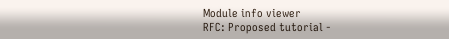Module info viewer
RFC: Proposed tutorial -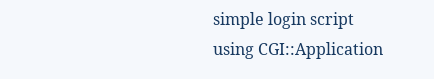simple login script using CGI::Application